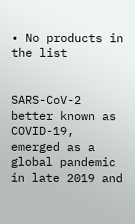• No products in the list


SARS-CoV-2 better known as COVID-19, emerged as a global pandemic in late 2019 and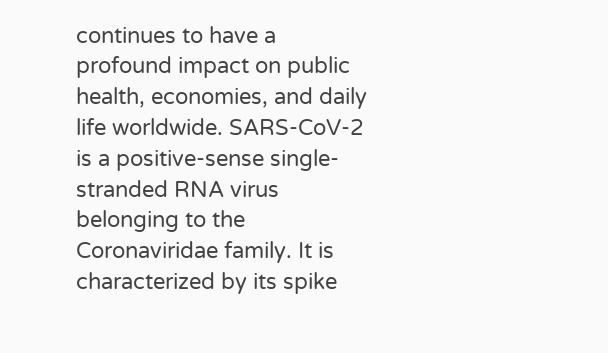continues to have a profound impact on public health, economies, and daily life worldwide. SARS-CoV-2 is a positive-sense single-stranded RNA virus belonging to the Coronaviridae family. It is characterized by its spike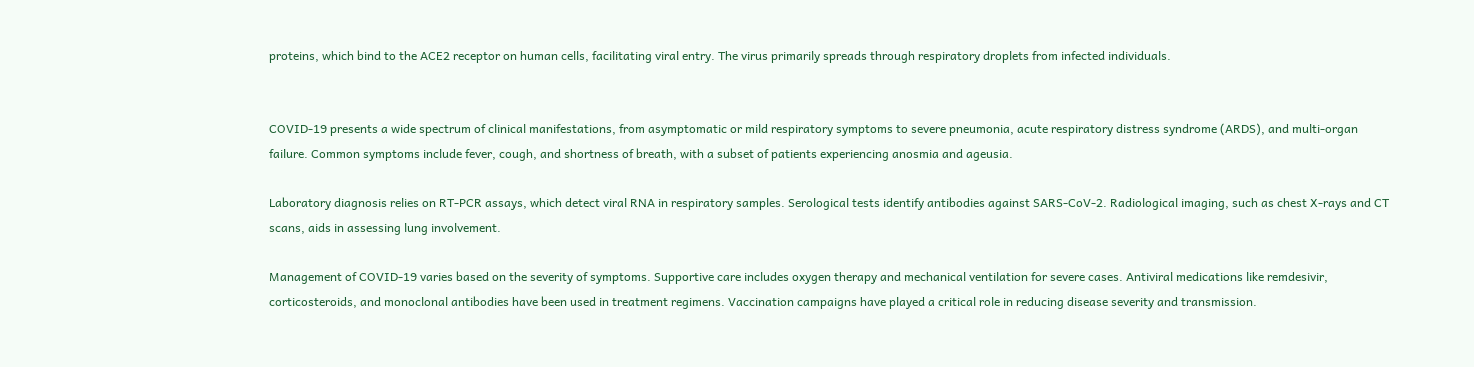proteins, which bind to the ACE2 receptor on human cells, facilitating viral entry. The virus primarily spreads through respiratory droplets from infected individuals.


COVID-19 presents a wide spectrum of clinical manifestations, from asymptomatic or mild respiratory symptoms to severe pneumonia, acute respiratory distress syndrome (ARDS), and multi-organ failure. Common symptoms include fever, cough, and shortness of breath, with a subset of patients experiencing anosmia and ageusia.

Laboratory diagnosis relies on RT-PCR assays, which detect viral RNA in respiratory samples. Serological tests identify antibodies against SARS-CoV-2. Radiological imaging, such as chest X-rays and CT scans, aids in assessing lung involvement.

Management of COVID-19 varies based on the severity of symptoms. Supportive care includes oxygen therapy and mechanical ventilation for severe cases. Antiviral medications like remdesivir, corticosteroids, and monoclonal antibodies have been used in treatment regimens. Vaccination campaigns have played a critical role in reducing disease severity and transmission.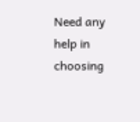Need any help in choosing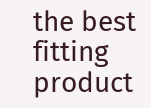the best fitting product